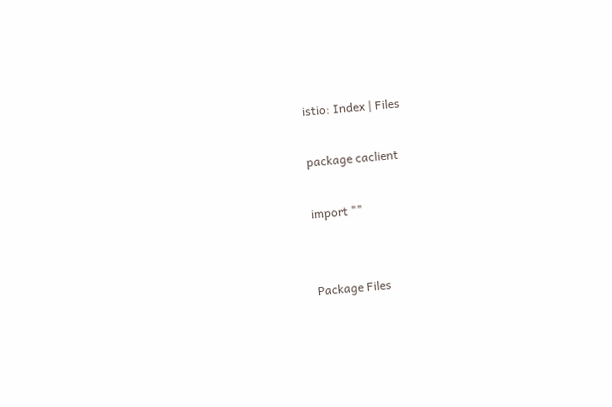istio: Index | Files

package caclient

import ""


Package Files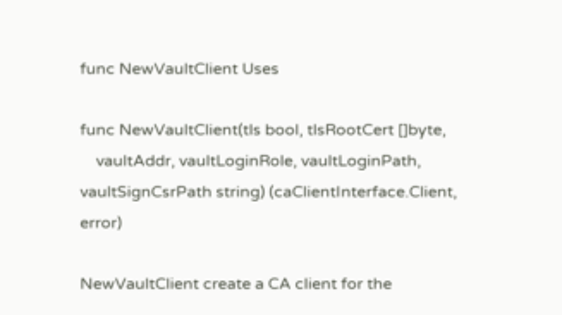func NewVaultClient Uses

func NewVaultClient(tls bool, tlsRootCert []byte,
    vaultAddr, vaultLoginRole, vaultLoginPath, vaultSignCsrPath string) (caClientInterface.Client, error)

NewVaultClient create a CA client for the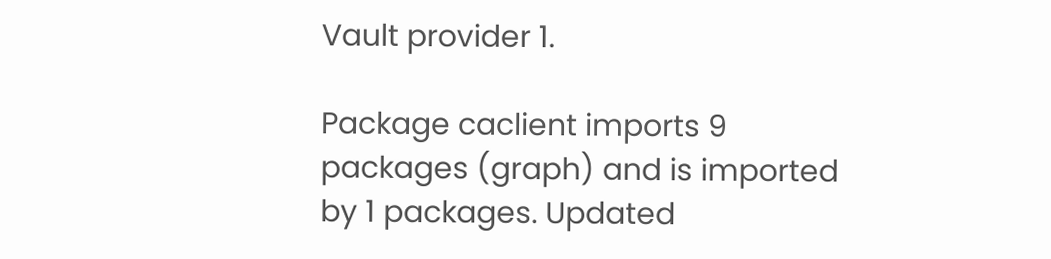Vault provider 1.

Package caclient imports 9 packages (graph) and is imported by 1 packages. Updated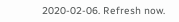2020-02-06. Refresh now.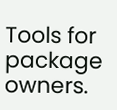Tools for package owners.